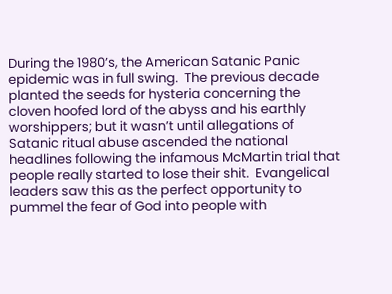During the 1980’s, the American Satanic Panic epidemic was in full swing.  The previous decade planted the seeds for hysteria concerning the cloven hoofed lord of the abyss and his earthly worshippers; but it wasn’t until allegations of Satanic ritual abuse ascended the national headlines following the infamous McMartin trial that people really started to lose their shit.  Evangelical leaders saw this as the perfect opportunity to pummel the fear of God into people with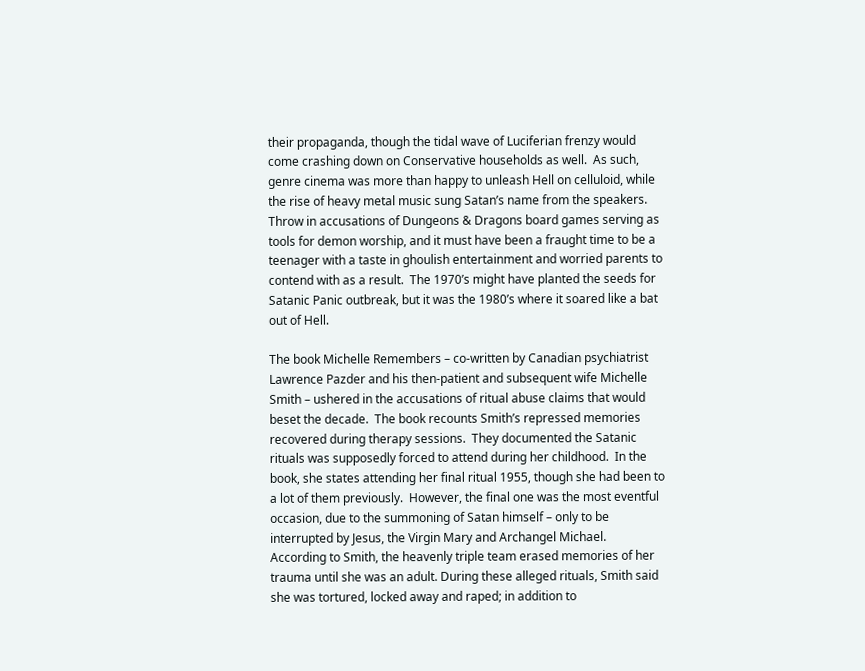their propaganda, though the tidal wave of Luciferian frenzy would come crashing down on Conservative households as well.  As such, genre cinema was more than happy to unleash Hell on celluloid, while the rise of heavy metal music sung Satan’s name from the speakers.  Throw in accusations of Dungeons & Dragons board games serving as tools for demon worship, and it must have been a fraught time to be a teenager with a taste in ghoulish entertainment and worried parents to contend with as a result.  The 1970’s might have planted the seeds for Satanic Panic outbreak, but it was the 1980’s where it soared like a bat out of Hell.

The book Michelle Remembers – co-written by Canadian psychiatrist Lawrence Pazder and his then-patient and subsequent wife Michelle Smith – ushered in the accusations of ritual abuse claims that would beset the decade.  The book recounts Smith’s repressed memories recovered during therapy sessions.  They documented the Satanic rituals was supposedly forced to attend during her childhood.  In the book, she states attending her final ritual 1955, though she had been to a lot of them previously.  However, the final one was the most eventful occasion, due to the summoning of Satan himself – only to be interrupted by Jesus, the Virgin Mary and Archangel Michael.  According to Smith, the heavenly triple team erased memories of her trauma until she was an adult. During these alleged rituals, Smith said she was tortured, locked away and raped; in addition to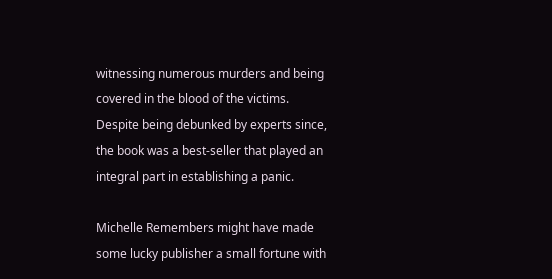witnessing numerous murders and being covered in the blood of the victims.  Despite being debunked by experts since, the book was a best-seller that played an integral part in establishing a panic.

Michelle Remembers might have made some lucky publisher a small fortune with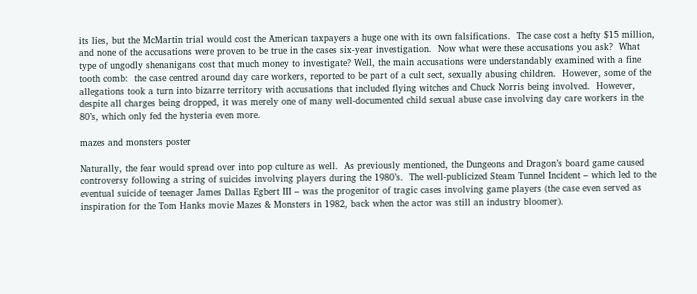its lies, but the McMartin trial would cost the American taxpayers a huge one with its own falsifications.  The case cost a hefty $15 million, and none of the accusations were proven to be true in the cases six-year investigation.  Now what were these accusations you ask?  What type of ungodly shenanigans cost that much money to investigate? Well, the main accusations were understandably examined with a fine tooth comb:  the case centred around day care workers, reported to be part of a cult sect, sexually abusing children.  However, some of the allegations took a turn into bizarre territory with accusations that included flying witches and Chuck Norris being involved.  However, despite all charges being dropped, it was merely one of many well-documented child sexual abuse case involving day care workers in the 80’s, which only fed the hysteria even more.

mazes and monsters poster

Naturally, the fear would spread over into pop culture as well.  As previously mentioned, the Dungeons and Dragon’s board game caused controversy following a string of suicides involving players during the 1980’s.  The well-publicized Steam Tunnel Incident – which led to the eventual suicide of teenager James Dallas Egbert III – was the progenitor of tragic cases involving game players (the case even served as inspiration for the Tom Hanks movie Mazes & Monsters in 1982, back when the actor was still an industry bloomer).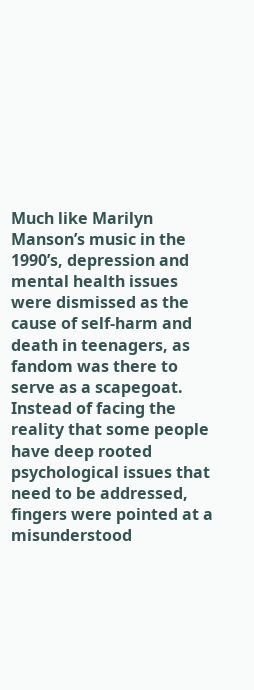Much like Marilyn Manson’s music in the 1990’s, depression and mental health issues were dismissed as the cause of self-harm and death in teenagers, as fandom was there to serve as a scapegoat.  Instead of facing the reality that some people have deep rooted psychological issues that need to be addressed, fingers were pointed at a misunderstood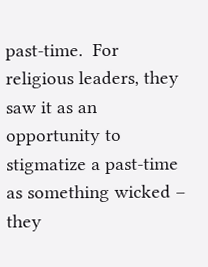past-time.  For religious leaders, they saw it as an opportunity to stigmatize a past-time as something wicked – they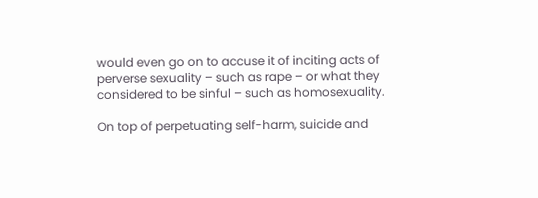would even go on to accuse it of inciting acts of perverse sexuality – such as rape – or what they considered to be sinful – such as homosexuality.

On top of perpetuating self-harm, suicide and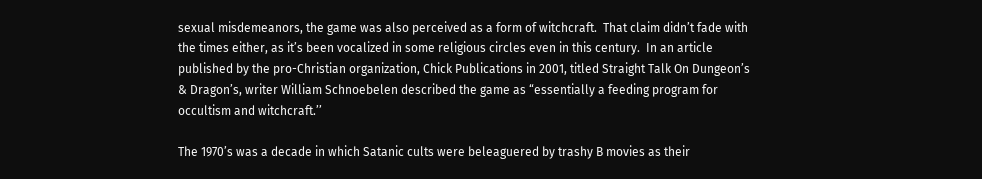sexual misdemeanors, the game was also perceived as a form of witchcraft.  That claim didn’t fade with the times either, as it’s been vocalized in some religious circles even in this century.  In an article published by the pro-Christian organization, Chick Publications in 2001, titled Straight Talk On Dungeon’s & Dragon’s, writer William Schnoebelen described the game as “essentially a feeding program for occultism and witchcraft.’’

The 1970’s was a decade in which Satanic cults were beleaguered by trashy B movies as their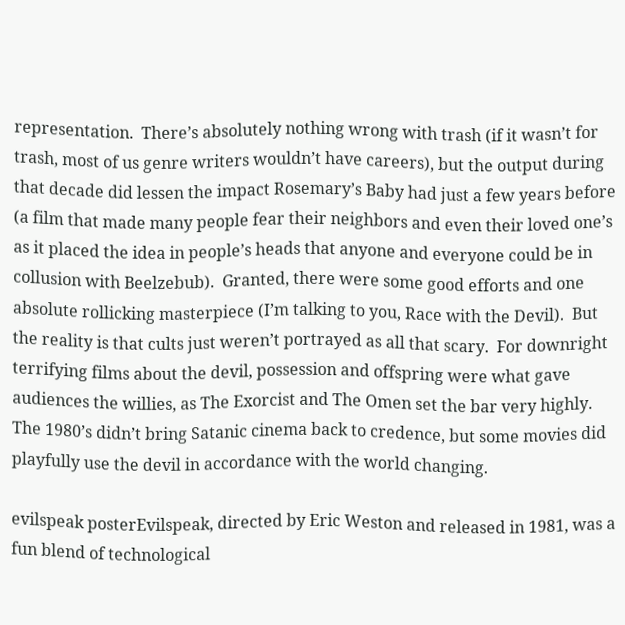representation.  There’s absolutely nothing wrong with trash (if it wasn’t for trash, most of us genre writers wouldn’t have careers), but the output during that decade did lessen the impact Rosemary’s Baby had just a few years before (a film that made many people fear their neighbors and even their loved one’s as it placed the idea in people’s heads that anyone and everyone could be in collusion with Beelzebub).  Granted, there were some good efforts and one absolute rollicking masterpiece (I’m talking to you, Race with the Devil).  But the reality is that cults just weren’t portrayed as all that scary.  For downright terrifying films about the devil, possession and offspring were what gave audiences the willies, as The Exorcist and The Omen set the bar very highly.  The 1980’s didn’t bring Satanic cinema back to credence, but some movies did playfully use the devil in accordance with the world changing.

evilspeak posterEvilspeak, directed by Eric Weston and released in 1981, was a fun blend of technological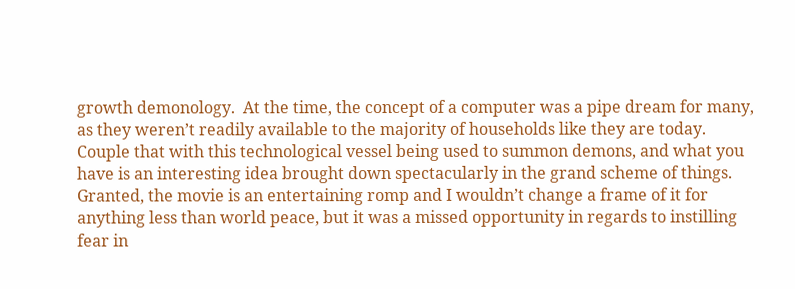growth demonology.  At the time, the concept of a computer was a pipe dream for many, as they weren’t readily available to the majority of households like they are today.  Couple that with this technological vessel being used to summon demons, and what you have is an interesting idea brought down spectacularly in the grand scheme of things.  Granted, the movie is an entertaining romp and I wouldn’t change a frame of it for anything less than world peace, but it was a missed opportunity in regards to instilling fear in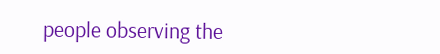people observing the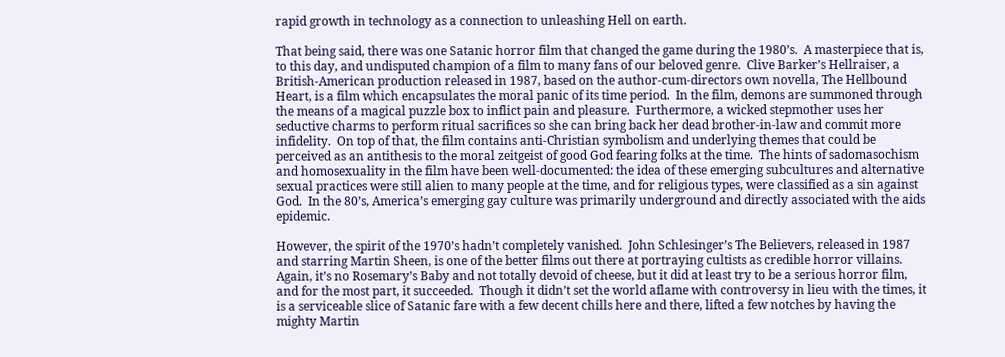rapid growth in technology as a connection to unleashing Hell on earth.

That being said, there was one Satanic horror film that changed the game during the 1980’s.  A masterpiece that is, to this day, and undisputed champion of a film to many fans of our beloved genre.  Clive Barker’s Hellraiser, a British-American production released in 1987, based on the author-cum-directors own novella, The Hellbound Heart, is a film which encapsulates the moral panic of its time period.  In the film, demons are summoned through the means of a magical puzzle box to inflict pain and pleasure.  Furthermore, a wicked stepmother uses her seductive charms to perform ritual sacrifices so she can bring back her dead brother-in-law and commit more infidelity.  On top of that, the film contains anti-Christian symbolism and underlying themes that could be perceived as an antithesis to the moral zeitgeist of good God fearing folks at the time.  The hints of sadomasochism and homosexuality in the film have been well-documented: the idea of these emerging subcultures and alternative sexual practices were still alien to many people at the time, and for religious types, were classified as a sin against God.  In the 80’s, America’s emerging gay culture was primarily underground and directly associated with the aids epidemic.

However, the spirit of the 1970’s hadn’t completely vanished.  John Schlesinger’s The Believers, released in 1987 and starring Martin Sheen, is one of the better films out there at portraying cultists as credible horror villains.  Again, it’s no Rosemary’s Baby and not totally devoid of cheese, but it did at least try to be a serious horror film, and for the most part, it succeeded.  Though it didn’t set the world aflame with controversy in lieu with the times, it is a serviceable slice of Satanic fare with a few decent chills here and there, lifted a few notches by having the mighty Martin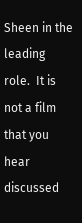Sheen in the leading role.  It is not a film that you hear discussed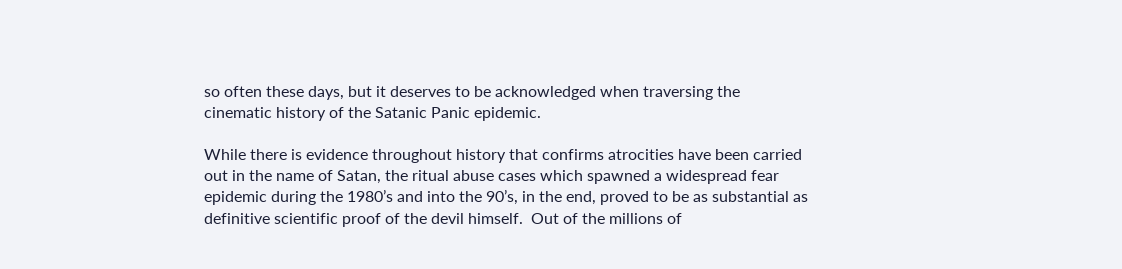so often these days, but it deserves to be acknowledged when traversing the cinematic history of the Satanic Panic epidemic.

While there is evidence throughout history that confirms atrocities have been carried out in the name of Satan, the ritual abuse cases which spawned a widespread fear epidemic during the 1980’s and into the 90’s, in the end, proved to be as substantial as definitive scientific proof of the devil himself.  Out of the millions of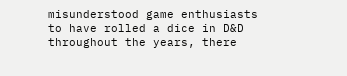misunderstood game enthusiasts to have rolled a dice in D&D throughout the years, there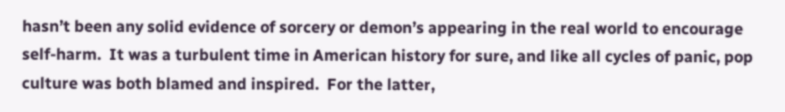hasn’t been any solid evidence of sorcery or demon’s appearing in the real world to encourage self-harm.  It was a turbulent time in American history for sure, and like all cycles of panic, pop culture was both blamed and inspired.  For the latter,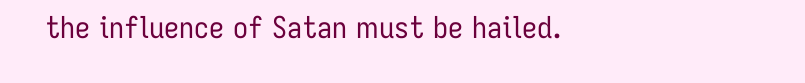the influence of Satan must be hailed.